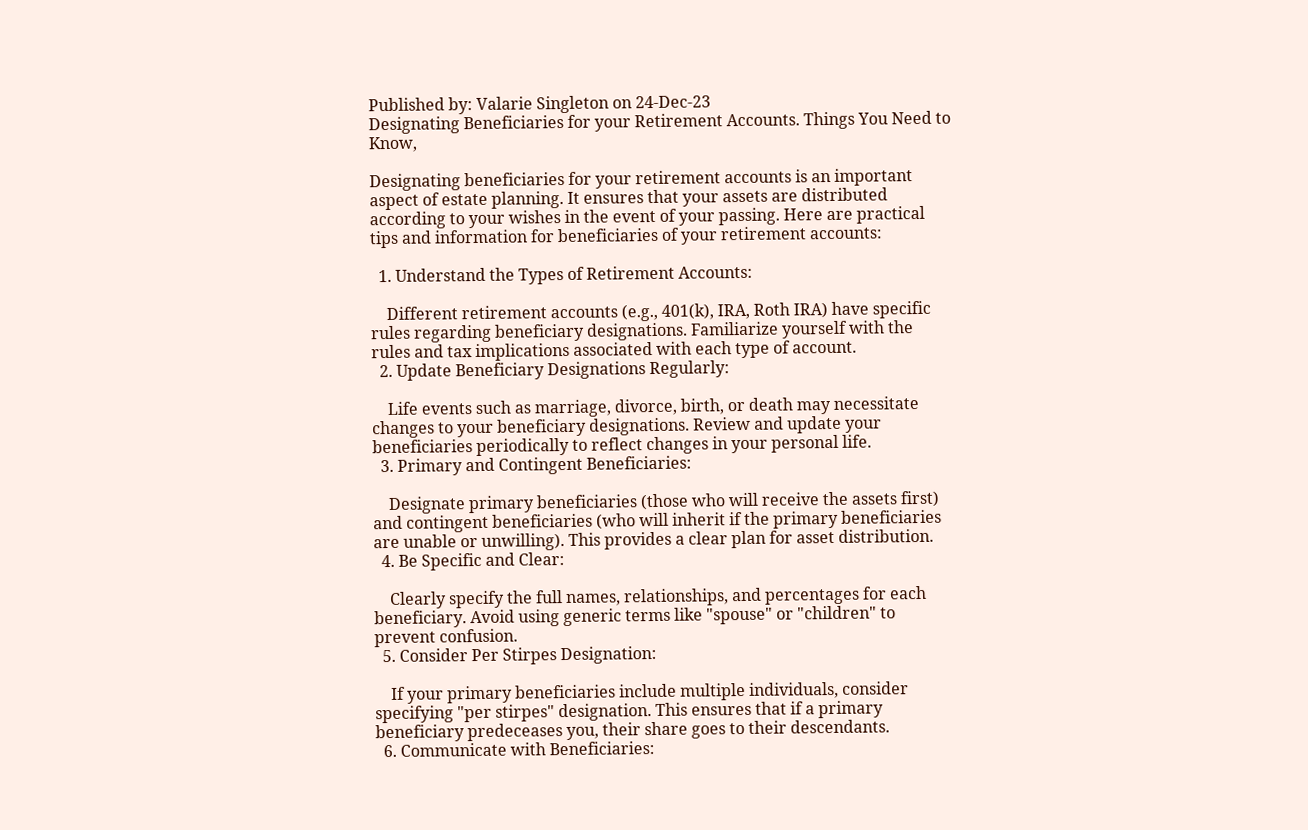Published by: Valarie Singleton on 24-Dec-23
Designating Beneficiaries for your Retirement Accounts. Things You Need to Know,

Designating beneficiaries for your retirement accounts is an important aspect of estate planning. It ensures that your assets are distributed according to your wishes in the event of your passing. Here are practical tips and information for beneficiaries of your retirement accounts:

  1. Understand the Types of Retirement Accounts:

    Different retirement accounts (e.g., 401(k), IRA, Roth IRA) have specific rules regarding beneficiary designations. Familiarize yourself with the rules and tax implications associated with each type of account.
  2. Update Beneficiary Designations Regularly:

    Life events such as marriage, divorce, birth, or death may necessitate changes to your beneficiary designations. Review and update your beneficiaries periodically to reflect changes in your personal life.
  3. Primary and Contingent Beneficiaries:

    Designate primary beneficiaries (those who will receive the assets first) and contingent beneficiaries (who will inherit if the primary beneficiaries are unable or unwilling). This provides a clear plan for asset distribution.
  4. Be Specific and Clear:

    Clearly specify the full names, relationships, and percentages for each beneficiary. Avoid using generic terms like "spouse" or "children" to prevent confusion.
  5. Consider Per Stirpes Designation:

    If your primary beneficiaries include multiple individuals, consider specifying "per stirpes" designation. This ensures that if a primary beneficiary predeceases you, their share goes to their descendants.
  6. Communicate with Beneficiaries: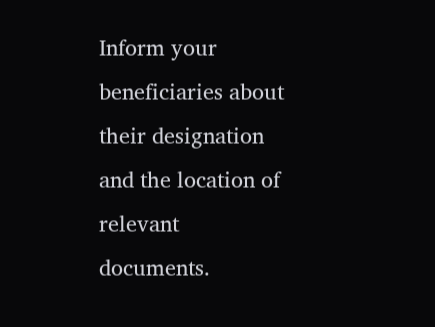Inform your beneficiaries about their designation and the location of relevant documents.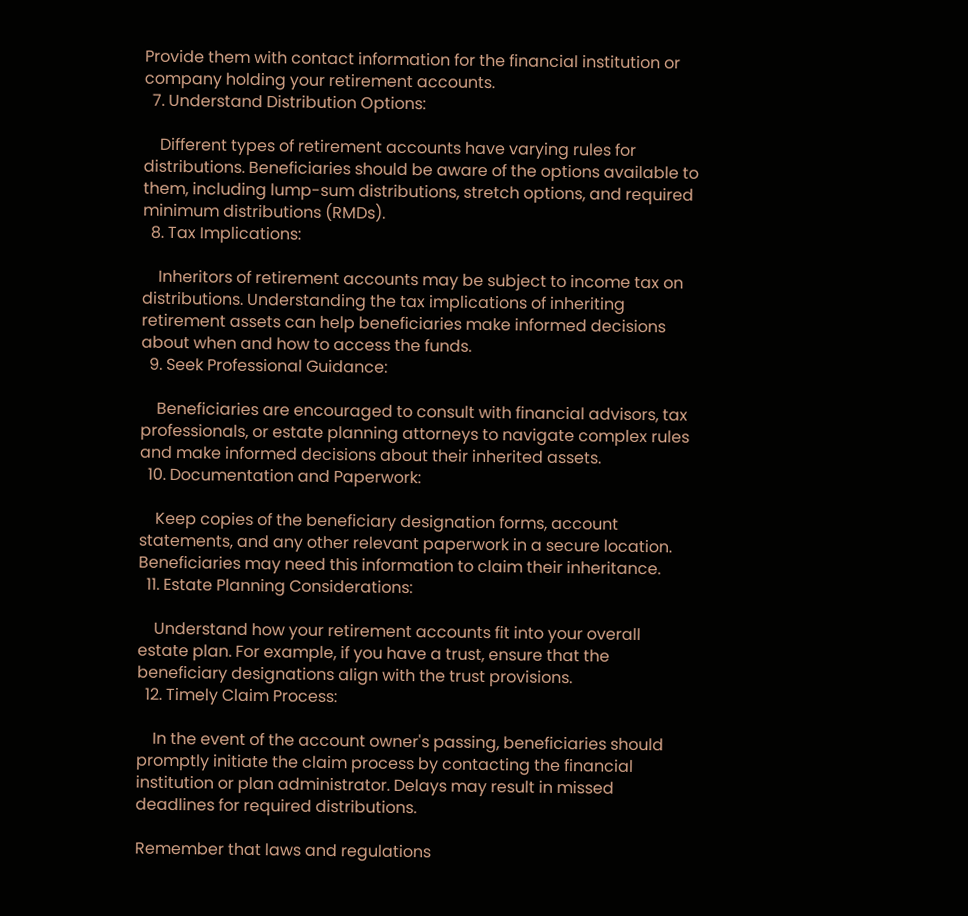Provide them with contact information for the financial institution or company holding your retirement accounts.
  7. Understand Distribution Options:

    Different types of retirement accounts have varying rules for distributions. Beneficiaries should be aware of the options available to them, including lump-sum distributions, stretch options, and required minimum distributions (RMDs).
  8. Tax Implications:

    Inheritors of retirement accounts may be subject to income tax on distributions. Understanding the tax implications of inheriting retirement assets can help beneficiaries make informed decisions about when and how to access the funds.
  9. Seek Professional Guidance:

    Beneficiaries are encouraged to consult with financial advisors, tax professionals, or estate planning attorneys to navigate complex rules and make informed decisions about their inherited assets.
  10. Documentation and Paperwork:

    Keep copies of the beneficiary designation forms, account statements, and any other relevant paperwork in a secure location. Beneficiaries may need this information to claim their inheritance.
  11. Estate Planning Considerations:

    Understand how your retirement accounts fit into your overall estate plan. For example, if you have a trust, ensure that the beneficiary designations align with the trust provisions.
  12. Timely Claim Process:

    In the event of the account owner's passing, beneficiaries should promptly initiate the claim process by contacting the financial institution or plan administrator. Delays may result in missed deadlines for required distributions.

Remember that laws and regulations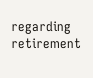regarding retirement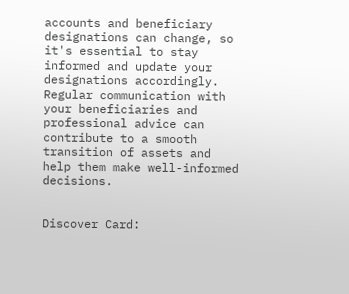accounts and beneficiary designations can change, so it's essential to stay informed and update your designations accordingly. Regular communication with your beneficiaries and professional advice can contribute to a smooth transition of assets and help them make well-informed decisions.


Discover Card: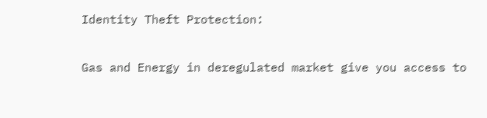Identity Theft Protection:

Gas and Energy in deregulated market give you access to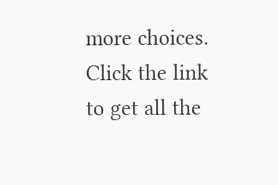more choices.  Click the link to get all the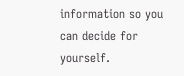information so you can decide for yourself.